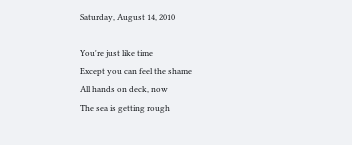Saturday, August 14, 2010

You're just like time
Except you can feel the shame
All hands on deck, now
The sea is getting rough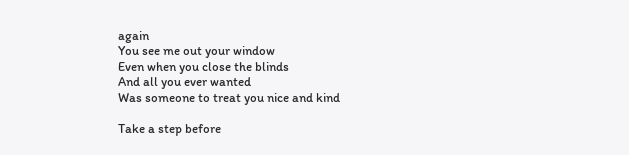again
You see me out your window
Even when you close the blinds
And all you ever wanted
Was someone to treat you nice and kind

Take a step before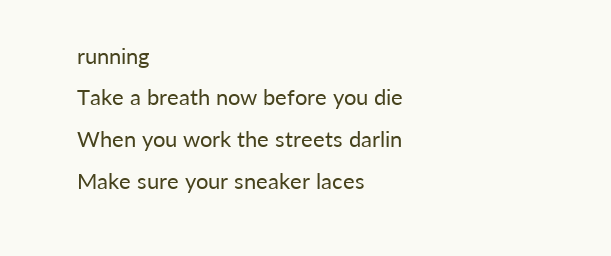running
Take a breath now before you die
When you work the streets darlin
Make sure your sneaker laces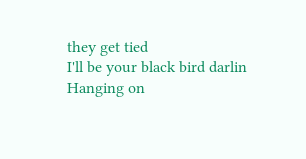they get tied
I'll be your black bird darlin
Hanging on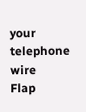your telephone wire
Flap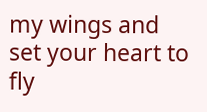my wings and set your heart to fly